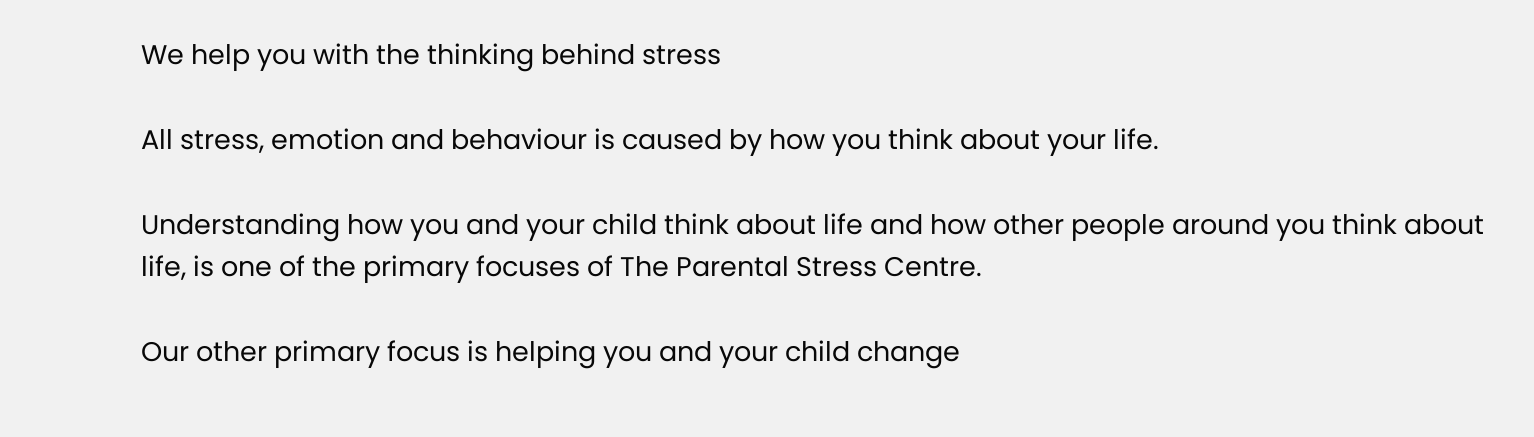We help you with the thinking behind stress

All stress, emotion and behaviour is caused by how you think about your life.

Understanding how you and your child think about life and how other people around you think about life, is one of the primary focuses of The Parental Stress Centre.

Our other primary focus is helping you and your child change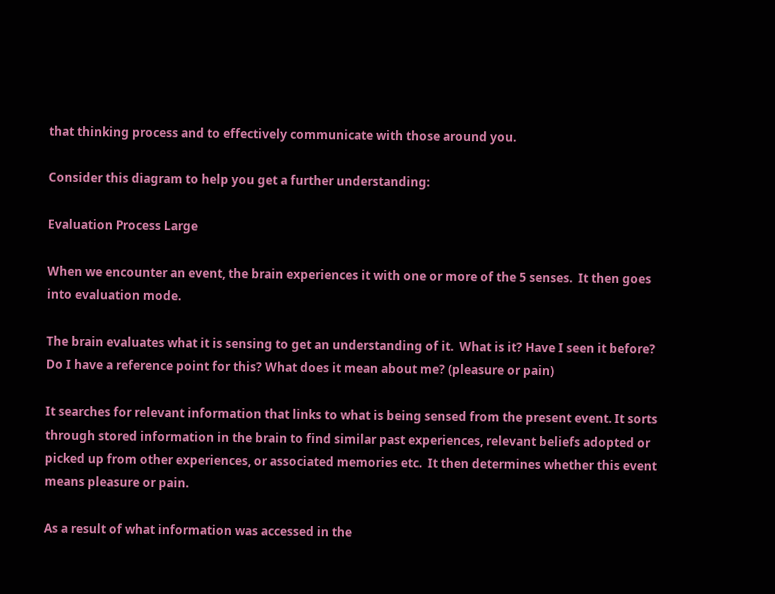that thinking process and to effectively communicate with those around you.

Consider this diagram to help you get a further understanding:

Evaluation Process Large

When we encounter an event, the brain experiences it with one or more of the 5 senses.  It then goes into evaluation mode.

The brain evaluates what it is sensing to get an understanding of it.  What is it? Have I seen it before?  Do I have a reference point for this? What does it mean about me? (pleasure or pain)

It searches for relevant information that links to what is being sensed from the present event. It sorts through stored information in the brain to find similar past experiences, relevant beliefs adopted or picked up from other experiences, or associated memories etc.  It then determines whether this event means pleasure or pain.

As a result of what information was accessed in the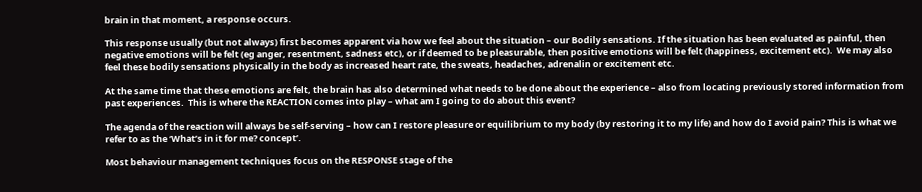brain in that moment, a response occurs.

This response usually (but not always) first becomes apparent via how we feel about the situation – our Bodily sensations. If the situation has been evaluated as painful, then negative emotions will be felt (eg anger, resentment, sadness etc), or if deemed to be pleasurable, then positive emotions will be felt (happiness, excitement etc).  We may also feel these bodily sensations physically in the body as increased heart rate, the sweats, headaches, adrenalin or excitement etc.

At the same time that these emotions are felt, the brain has also determined what needs to be done about the experience – also from locating previously stored information from past experiences.  This is where the REACTION comes into play – what am I going to do about this event?

The agenda of the reaction will always be self-serving – how can I restore pleasure or equilibrium to my body (by restoring it to my life) and how do I avoid pain? This is what we refer to as the ‘What’s in it for me? concept’.

Most behaviour management techniques focus on the RESPONSE stage of the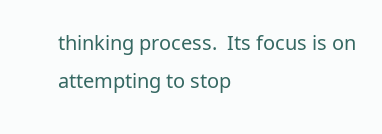thinking process.  Its focus is on attempting to stop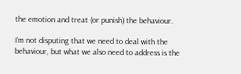the emotion and treat (or punish) the behaviour.

I’m not disputing that we need to deal with the behaviour, but what we also need to address is the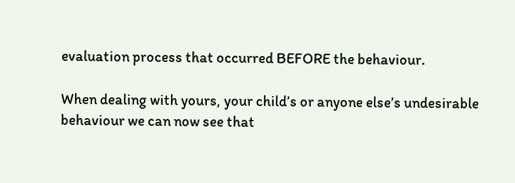evaluation process that occurred BEFORE the behaviour.

When dealing with yours, your child’s or anyone else’s undesirable behaviour we can now see that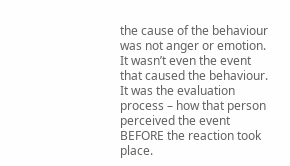the cause of the behaviour was not anger or emotion. It wasn’t even the event that caused the behaviour.  It was the evaluation process – how that person perceived the event BEFORE the reaction took place.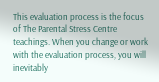This evaluation process is the focus of The Parental Stress Centre teachings. When you change or work with the evaluation process, you will inevitably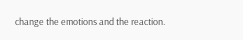change the emotions and the reaction.